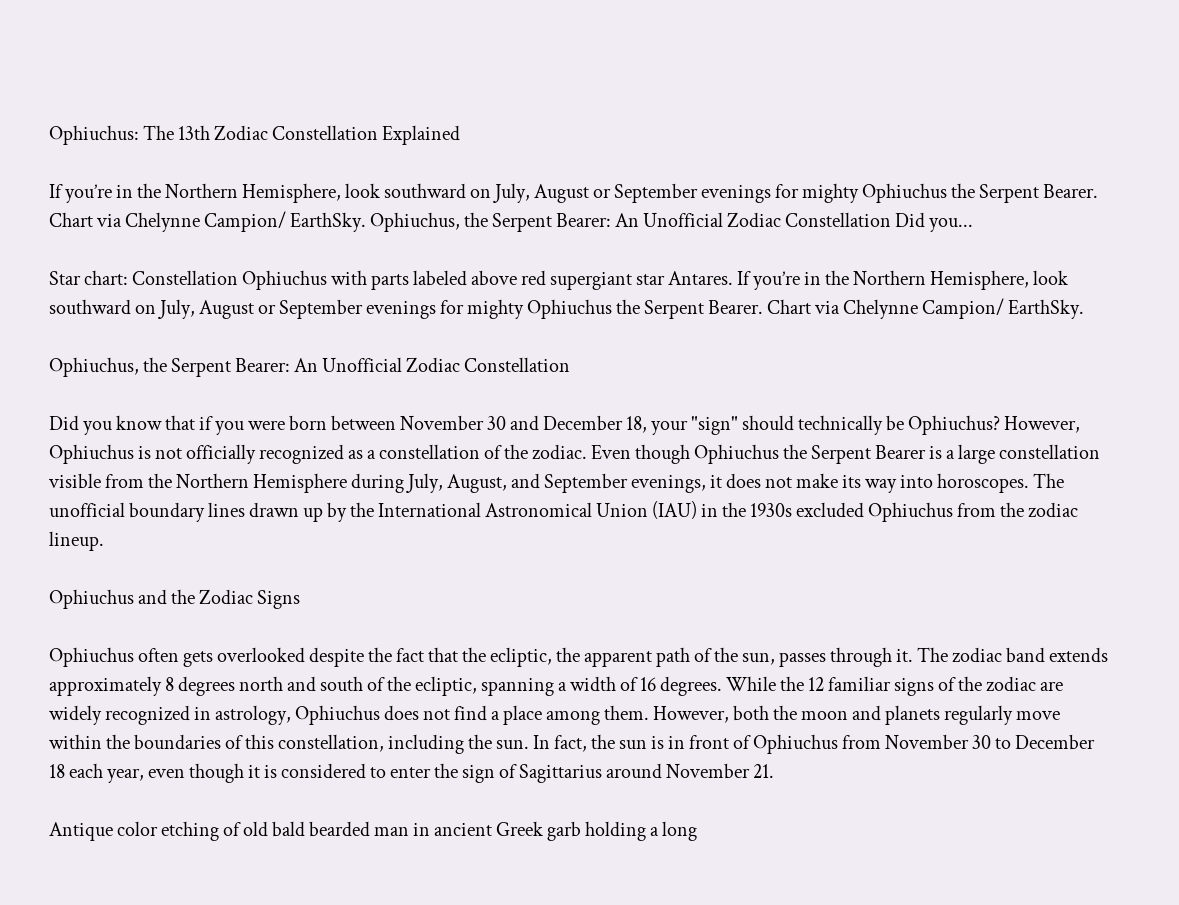Ophiuchus: The 13th Zodiac Constellation Explained

If you’re in the Northern Hemisphere, look southward on July, August or September evenings for mighty Ophiuchus the Serpent Bearer. Chart via Chelynne Campion/ EarthSky. Ophiuchus, the Serpent Bearer: An Unofficial Zodiac Constellation Did you...

Star chart: Constellation Ophiuchus with parts labeled above red supergiant star Antares. If you’re in the Northern Hemisphere, look southward on July, August or September evenings for mighty Ophiuchus the Serpent Bearer. Chart via Chelynne Campion/ EarthSky.

Ophiuchus, the Serpent Bearer: An Unofficial Zodiac Constellation

Did you know that if you were born between November 30 and December 18, your "sign" should technically be Ophiuchus? However, Ophiuchus is not officially recognized as a constellation of the zodiac. Even though Ophiuchus the Serpent Bearer is a large constellation visible from the Northern Hemisphere during July, August, and September evenings, it does not make its way into horoscopes. The unofficial boundary lines drawn up by the International Astronomical Union (IAU) in the 1930s excluded Ophiuchus from the zodiac lineup.

Ophiuchus and the Zodiac Signs

Ophiuchus often gets overlooked despite the fact that the ecliptic, the apparent path of the sun, passes through it. The zodiac band extends approximately 8 degrees north and south of the ecliptic, spanning a width of 16 degrees. While the 12 familiar signs of the zodiac are widely recognized in astrology, Ophiuchus does not find a place among them. However, both the moon and planets regularly move within the boundaries of this constellation, including the sun. In fact, the sun is in front of Ophiuchus from November 30 to December 18 each year, even though it is considered to enter the sign of Sagittarius around November 21.

Antique color etching of old bald bearded man in ancient Greek garb holding a long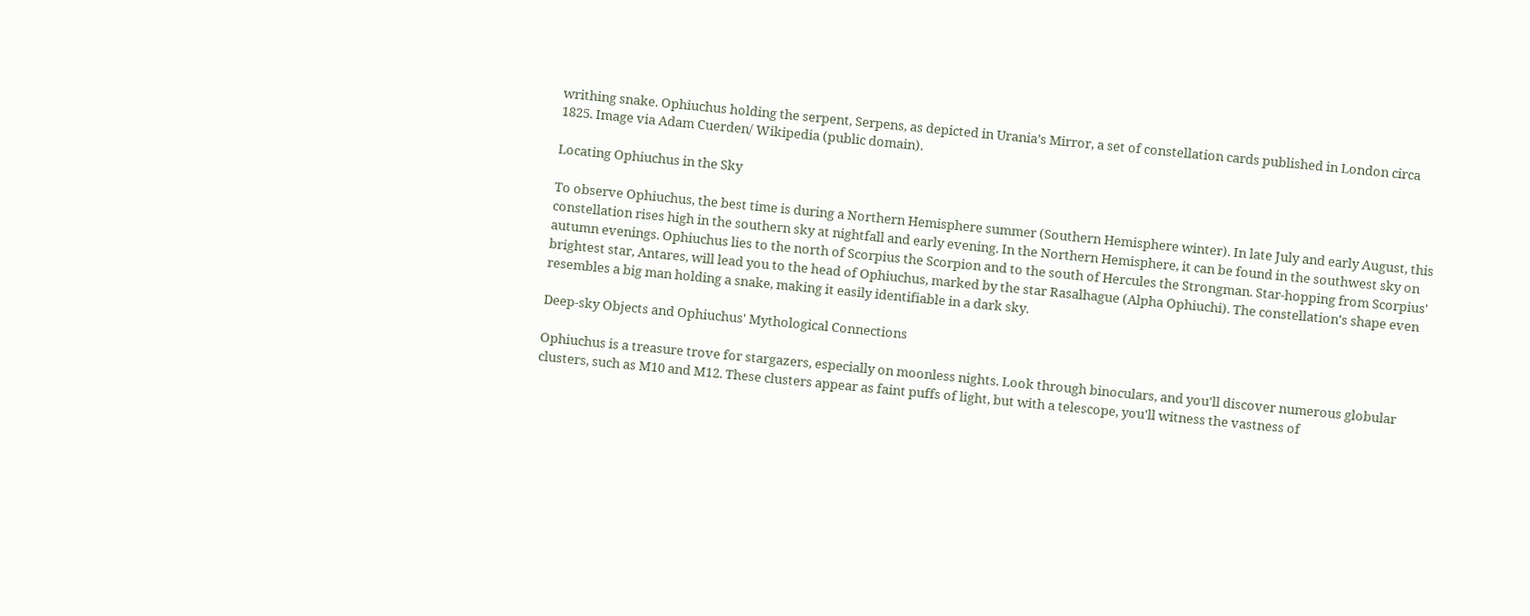writhing snake. Ophiuchus holding the serpent, Serpens, as depicted in Urania’s Mirror, a set of constellation cards published in London circa 1825. Image via Adam Cuerden/ Wikipedia (public domain).

Locating Ophiuchus in the Sky

To observe Ophiuchus, the best time is during a Northern Hemisphere summer (Southern Hemisphere winter). In late July and early August, this constellation rises high in the southern sky at nightfall and early evening. In the Northern Hemisphere, it can be found in the southwest sky on autumn evenings. Ophiuchus lies to the north of Scorpius the Scorpion and to the south of Hercules the Strongman. Star-hopping from Scorpius' brightest star, Antares, will lead you to the head of Ophiuchus, marked by the star Rasalhague (Alpha Ophiuchi). The constellation's shape even resembles a big man holding a snake, making it easily identifiable in a dark sky.

Deep-sky Objects and Ophiuchus' Mythological Connections

Ophiuchus is a treasure trove for stargazers, especially on moonless nights. Look through binoculars, and you'll discover numerous globular clusters, such as M10 and M12. These clusters appear as faint puffs of light, but with a telescope, you'll witness the vastness of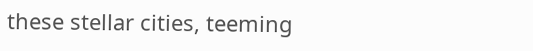these stellar cities, teeming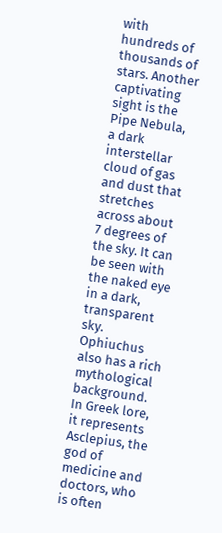with hundreds of thousands of stars. Another captivating sight is the Pipe Nebula, a dark interstellar cloud of gas and dust that stretches across about 7 degrees of the sky. It can be seen with the naked eye in a dark, transparent sky. Ophiuchus also has a rich mythological background. In Greek lore, it represents Asclepius, the god of medicine and doctors, who is often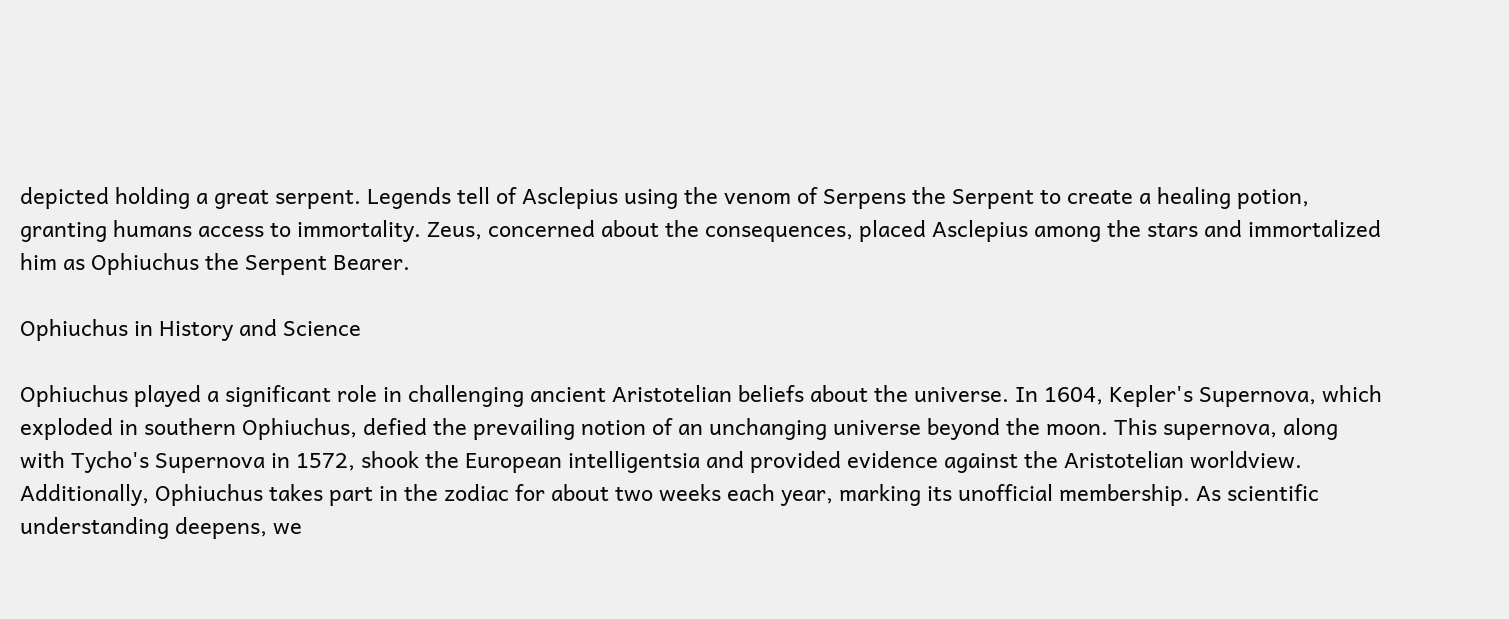depicted holding a great serpent. Legends tell of Asclepius using the venom of Serpens the Serpent to create a healing potion, granting humans access to immortality. Zeus, concerned about the consequences, placed Asclepius among the stars and immortalized him as Ophiuchus the Serpent Bearer.

Ophiuchus in History and Science

Ophiuchus played a significant role in challenging ancient Aristotelian beliefs about the universe. In 1604, Kepler's Supernova, which exploded in southern Ophiuchus, defied the prevailing notion of an unchanging universe beyond the moon. This supernova, along with Tycho's Supernova in 1572, shook the European intelligentsia and provided evidence against the Aristotelian worldview. Additionally, Ophiuchus takes part in the zodiac for about two weeks each year, marking its unofficial membership. As scientific understanding deepens, we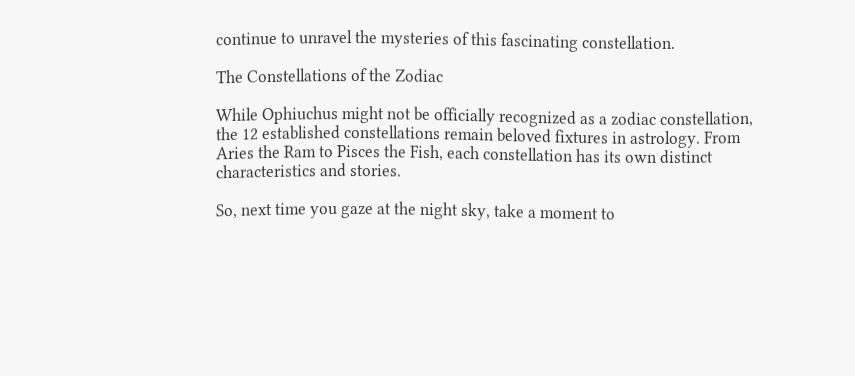continue to unravel the mysteries of this fascinating constellation.

The Constellations of the Zodiac

While Ophiuchus might not be officially recognized as a zodiac constellation, the 12 established constellations remain beloved fixtures in astrology. From Aries the Ram to Pisces the Fish, each constellation has its own distinct characteristics and stories.

So, next time you gaze at the night sky, take a moment to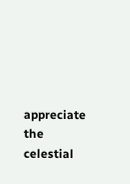appreciate the celestial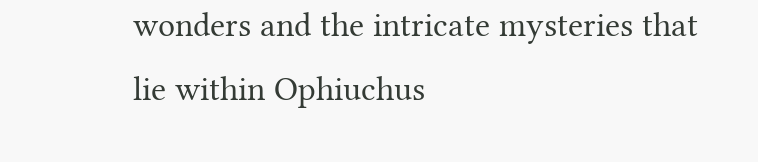wonders and the intricate mysteries that lie within Ophiuchus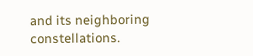and its neighboring constellations.